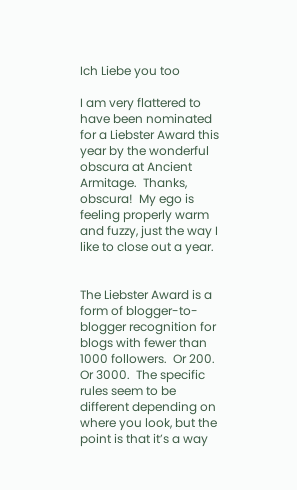Ich Liebe you too

I am very flattered to have been nominated for a Liebster Award this year by the wonderful obscura at Ancient Armitage.  Thanks, obscura!  My ego is feeling properly warm and fuzzy, just the way I like to close out a year.


The Liebster Award is a form of blogger-to-blogger recognition for blogs with fewer than 1000 followers.  Or 200.  Or 3000.  The specific rules seem to be different depending on where you look, but the point is that it’s a way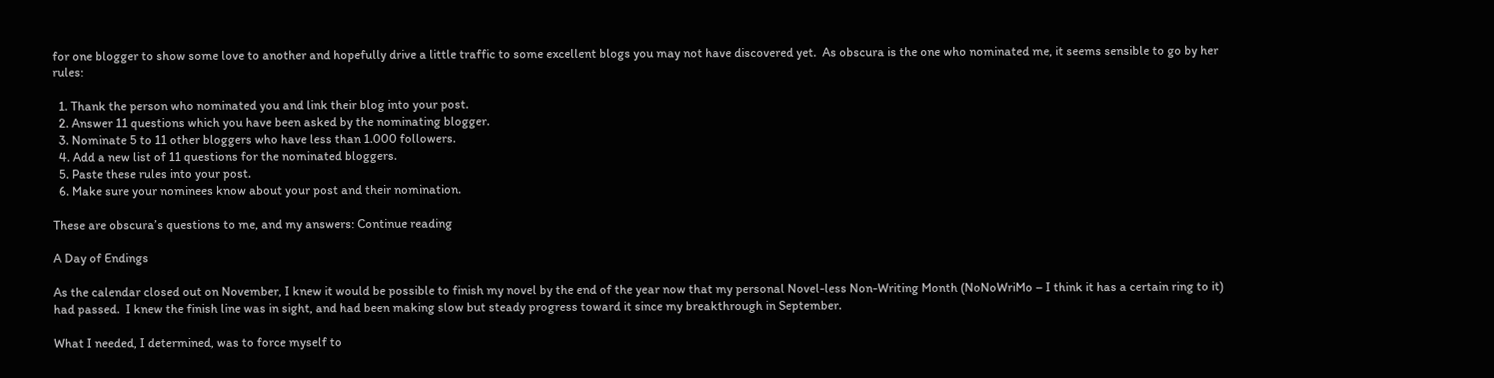for one blogger to show some love to another and hopefully drive a little traffic to some excellent blogs you may not have discovered yet.  As obscura is the one who nominated me, it seems sensible to go by her rules:

  1. Thank the person who nominated you and link their blog into your post.
  2. Answer 11 questions which you have been asked by the nominating blogger.
  3. Nominate 5 to 11 other bloggers who have less than 1.000 followers.
  4. Add a new list of 11 questions for the nominated bloggers.
  5. Paste these rules into your post.
  6. Make sure your nominees know about your post and their nomination.

These are obscura’s questions to me, and my answers: Continue reading

A Day of Endings

As the calendar closed out on November, I knew it would be possible to finish my novel by the end of the year now that my personal Novel-less Non-Writing Month (NoNoWriMo – I think it has a certain ring to it) had passed.  I knew the finish line was in sight, and had been making slow but steady progress toward it since my breakthrough in September.

What I needed, I determined, was to force myself to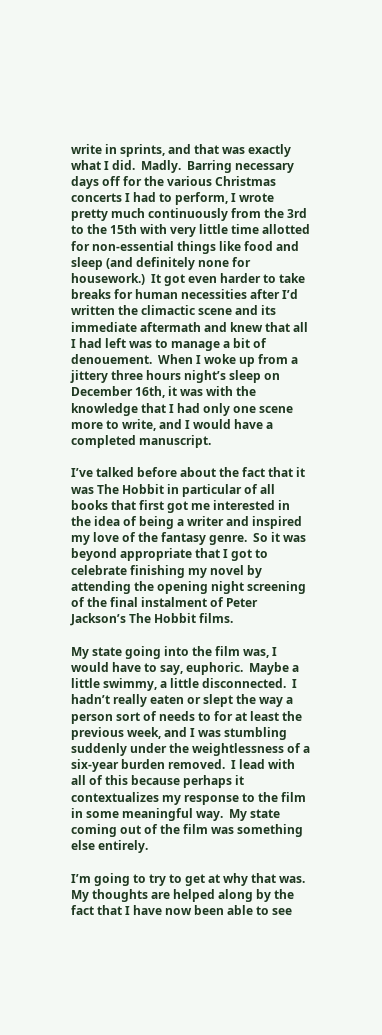write in sprints, and that was exactly what I did.  Madly.  Barring necessary days off for the various Christmas concerts I had to perform, I wrote pretty much continuously from the 3rd to the 15th with very little time allotted for non-essential things like food and sleep (and definitely none for housework.)  It got even harder to take breaks for human necessities after I’d written the climactic scene and its immediate aftermath and knew that all I had left was to manage a bit of denouement.  When I woke up from a jittery three hours night’s sleep on December 16th, it was with the knowledge that I had only one scene more to write, and I would have a completed manuscript.

I’ve talked before about the fact that it was The Hobbit in particular of all books that first got me interested in the idea of being a writer and inspired my love of the fantasy genre.  So it was beyond appropriate that I got to celebrate finishing my novel by attending the opening night screening of the final instalment of Peter Jackson’s The Hobbit films.

My state going into the film was, I would have to say, euphoric.  Maybe a little swimmy, a little disconnected.  I hadn’t really eaten or slept the way a person sort of needs to for at least the previous week, and I was stumbling suddenly under the weightlessness of a six-year burden removed.  I lead with all of this because perhaps it contextualizes my response to the film in some meaningful way.  My state coming out of the film was something else entirely.

I’m going to try to get at why that was.  My thoughts are helped along by the fact that I have now been able to see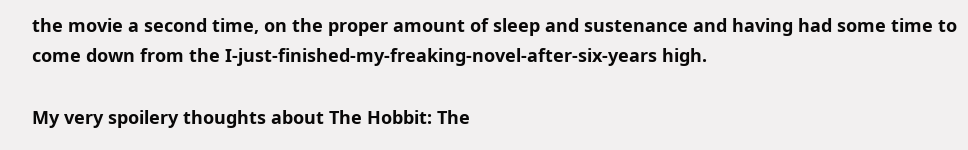the movie a second time, on the proper amount of sleep and sustenance and having had some time to come down from the I-just-finished-my-freaking-novel-after-six-years high.

My very spoilery thoughts about The Hobbit: The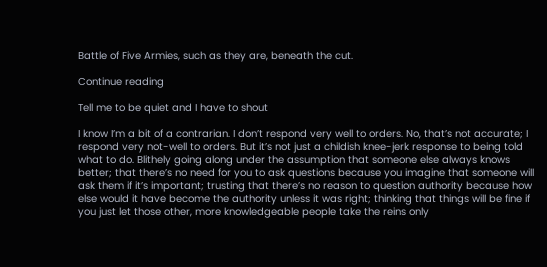Battle of Five Armies, such as they are, beneath the cut.

Continue reading

Tell me to be quiet and I have to shout

I know I’m a bit of a contrarian. I don’t respond very well to orders. No, that’s not accurate; I respond very not-well to orders. But it’s not just a childish knee-jerk response to being told what to do. Blithely going along under the assumption that someone else always knows better; that there’s no need for you to ask questions because you imagine that someone will ask them if it’s important; trusting that there’s no reason to question authority because how else would it have become the authority unless it was right; thinking that things will be fine if you just let those other, more knowledgeable people take the reins only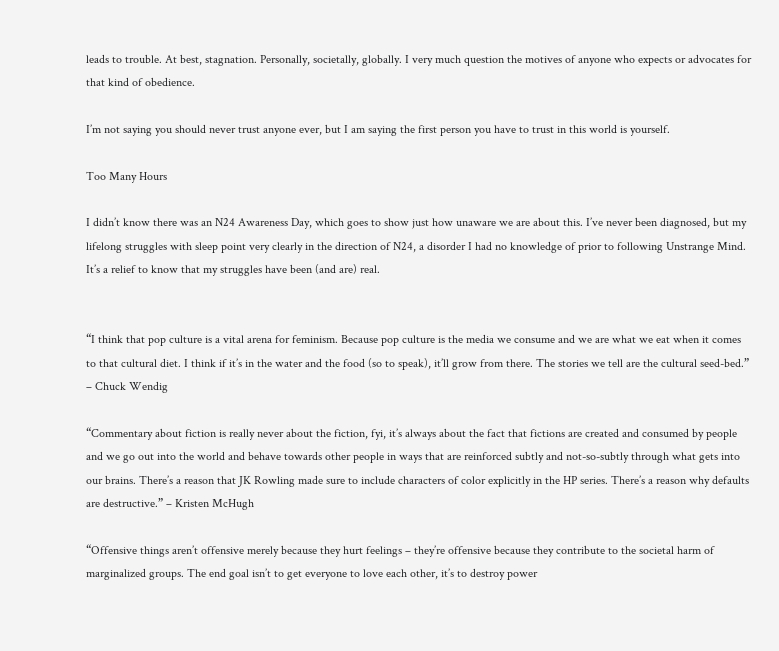leads to trouble. At best, stagnation. Personally, societally, globally. I very much question the motives of anyone who expects or advocates for that kind of obedience.

I’m not saying you should never trust anyone ever, but I am saying the first person you have to trust in this world is yourself.

Too Many Hours

I didn’t know there was an N24 Awareness Day, which goes to show just how unaware we are about this. I’ve never been diagnosed, but my lifelong struggles with sleep point very clearly in the direction of N24, a disorder I had no knowledge of prior to following Unstrange Mind. It’s a relief to know that my struggles have been (and are) real.


“I think that pop culture is a vital arena for feminism. Because pop culture is the media we consume and we are what we eat when it comes to that cultural diet. I think if it’s in the water and the food (so to speak), it’ll grow from there. The stories we tell are the cultural seed-bed.” – Chuck Wendig

“Commentary about fiction is really never about the fiction, fyi, it’s always about the fact that fictions are created and consumed by people and we go out into the world and behave towards other people in ways that are reinforced subtly and not-so-subtly through what gets into our brains. There’s a reason that JK Rowling made sure to include characters of color explicitly in the HP series. There’s a reason why defaults are destructive.” – Kristen McHugh

“Offensive things aren’t offensive merely because they hurt feelings – they’re offensive because they contribute to the societal harm of marginalized groups. The end goal isn’t to get everyone to love each other, it’s to destroy power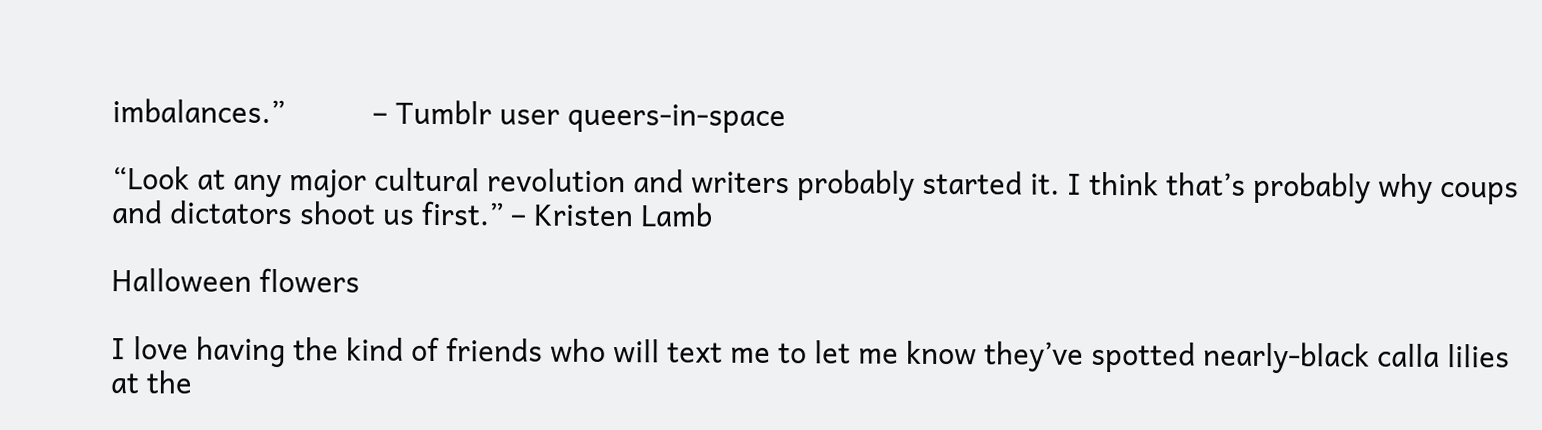imbalances.”           – Tumblr user queers-in-space

“Look at any major cultural revolution and writers probably started it. I think that’s probably why coups and dictators shoot us first.” – Kristen Lamb

Halloween flowers

I love having the kind of friends who will text me to let me know they’ve spotted nearly-black calla lilies at the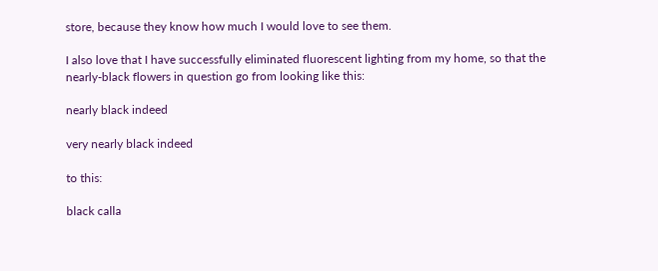store, because they know how much I would love to see them.

I also love that I have successfully eliminated fluorescent lighting from my home, so that the nearly-black flowers in question go from looking like this:

nearly black indeed

very nearly black indeed

to this:

black calla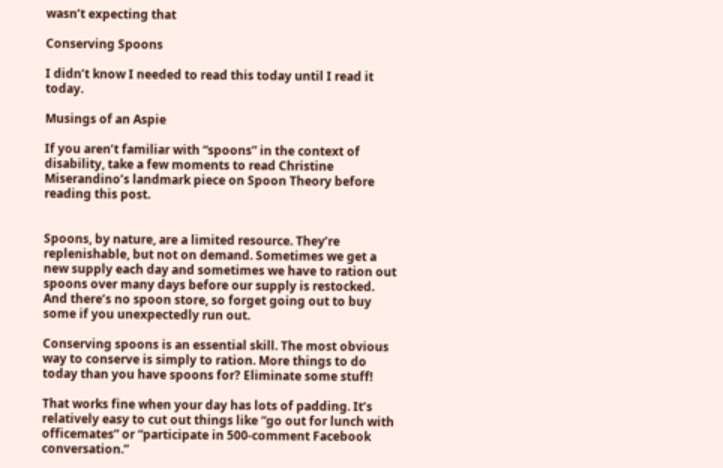wasn’t expecting that

Conserving Spoons

I didn’t know I needed to read this today until I read it today.

Musings of an Aspie

If you aren’t familiar with “spoons” in the context of disability, take a few moments to read Christine Miserandino’s landmark piece on Spoon Theory before reading this post.


Spoons, by nature, are a limited resource. They’re replenishable, but not on demand. Sometimes we get a new supply each day and sometimes we have to ration out spoons over many days before our supply is restocked. And there’s no spoon store, so forget going out to buy some if you unexpectedly run out.

Conserving spoons is an essential skill. The most obvious way to conserve is simply to ration. More things to do today than you have spoons for? Eliminate some stuff!

That works fine when your day has lots of padding. It’s relatively easy to cut out things like “go out for lunch with officemates” or “participate in 500-comment Facebook conversation.”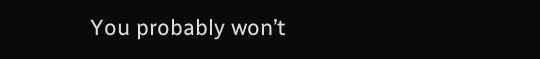You probably won’t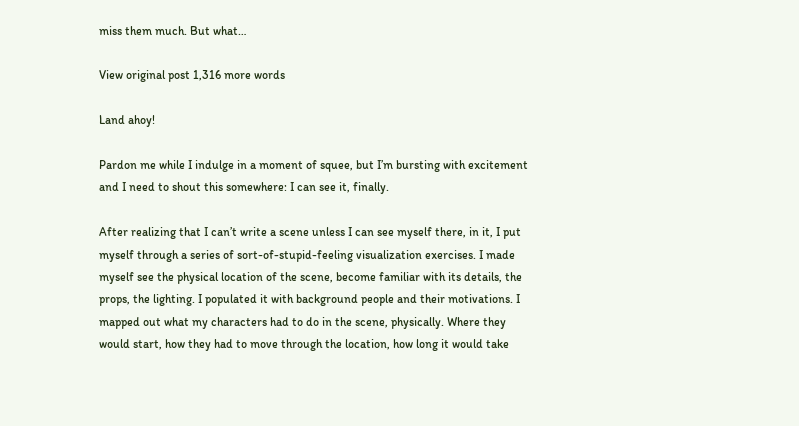miss them much. But what…

View original post 1,316 more words

Land ahoy!

Pardon me while I indulge in a moment of squee, but I’m bursting with excitement and I need to shout this somewhere: I can see it, finally.

After realizing that I can’t write a scene unless I can see myself there, in it, I put myself through a series of sort-of-stupid-feeling visualization exercises. I made myself see the physical location of the scene, become familiar with its details, the props, the lighting. I populated it with background people and their motivations. I mapped out what my characters had to do in the scene, physically. Where they would start, how they had to move through the location, how long it would take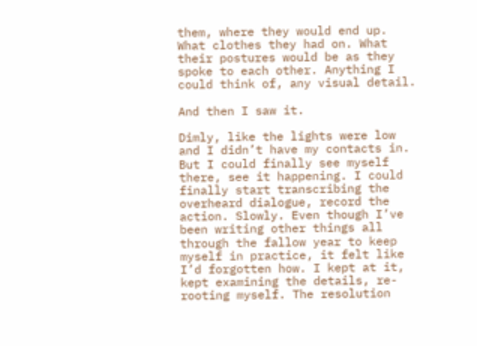them, where they would end up. What clothes they had on. What their postures would be as they spoke to each other. Anything I could think of, any visual detail.

And then I saw it.

Dimly, like the lights were low and I didn’t have my contacts in. But I could finally see myself there, see it happening. I could finally start transcribing the overheard dialogue, record the action. Slowly. Even though I’ve been writing other things all through the fallow year to keep myself in practice, it felt like I’d forgotten how. I kept at it, kept examining the details, re-rooting myself. The resolution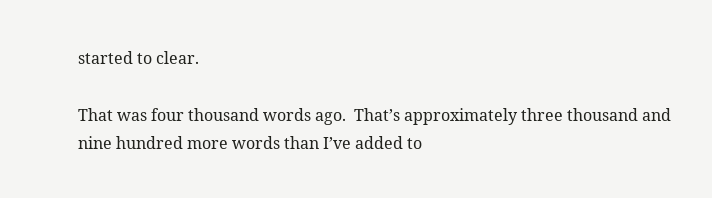started to clear.

That was four thousand words ago.  That’s approximately three thousand and nine hundred more words than I’ve added to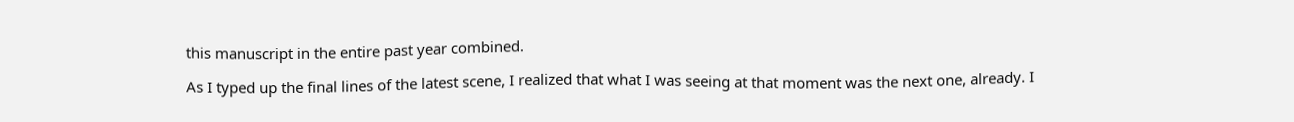this manuscript in the entire past year combined.

As I typed up the final lines of the latest scene, I realized that what I was seeing at that moment was the next one, already. I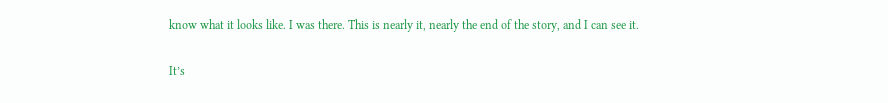know what it looks like. I was there. This is nearly it, nearly the end of the story, and I can see it.

It’s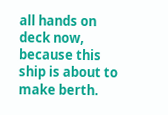all hands on deck now, because this ship is about to make berth.